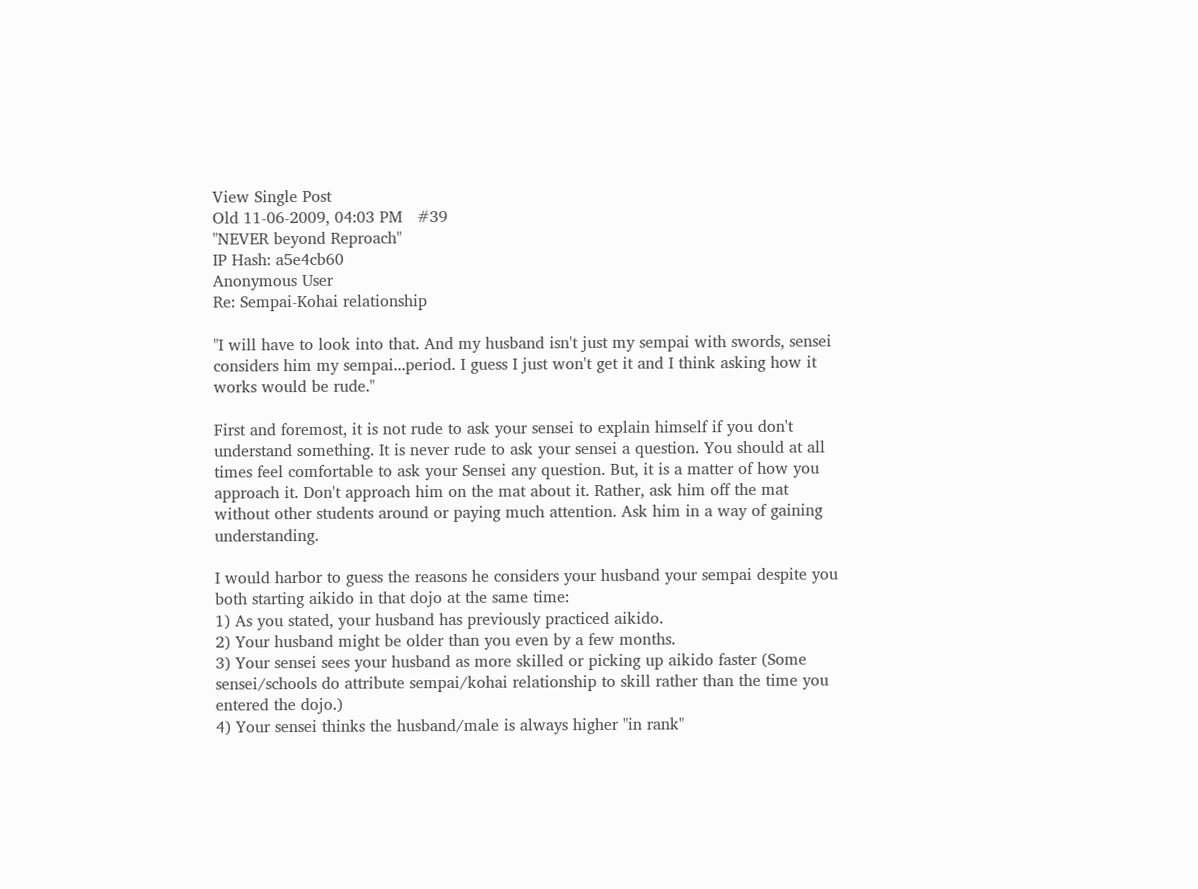View Single Post
Old 11-06-2009, 04:03 PM   #39
"NEVER beyond Reproach"
IP Hash: a5e4cb60
Anonymous User
Re: Sempai-Kohai relationship

"I will have to look into that. And my husband isn't just my sempai with swords, sensei considers him my sempai...period. I guess I just won't get it and I think asking how it works would be rude."

First and foremost, it is not rude to ask your sensei to explain himself if you don't understand something. It is never rude to ask your sensei a question. You should at all times feel comfortable to ask your Sensei any question. But, it is a matter of how you approach it. Don't approach him on the mat about it. Rather, ask him off the mat without other students around or paying much attention. Ask him in a way of gaining understanding.

I would harbor to guess the reasons he considers your husband your sempai despite you both starting aikido in that dojo at the same time:
1) As you stated, your husband has previously practiced aikido.
2) Your husband might be older than you even by a few months.
3) Your sensei sees your husband as more skilled or picking up aikido faster (Some sensei/schools do attribute sempai/kohai relationship to skill rather than the time you entered the dojo.)
4) Your sensei thinks the husband/male is always higher "in rank"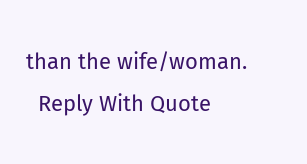than the wife/woman.
  Reply With Quote